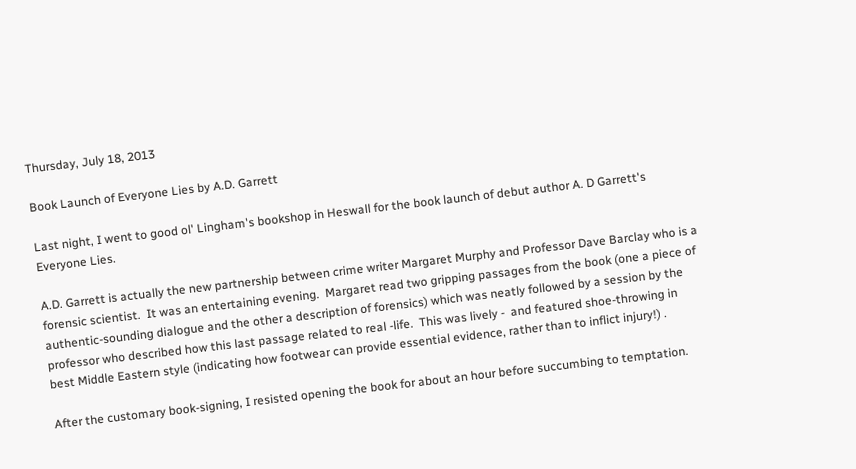Thursday, July 18, 2013

Book Launch of Everyone Lies by A.D. Garrett

Last night, I went to good ol' Lingham's bookshop in Heswall for the book launch of debut author A. D Garrett's Everyone Lies.

A.D. Garrett is actually the new partnership between crime writer Margaret Murphy and Professor Dave Barclay who is a forensic scientist.  It was an entertaining evening.  Margaret read two gripping passages from the book (one a piece of authentic-sounding dialogue and the other a description of forensics) which was neatly followed by a session by the professor who described how this last passage related to real -life.  This was lively -  and featured shoe-throwing in best Middle Eastern style (indicating how footwear can provide essential evidence, rather than to inflict injury!) .

After the customary book-signing, I resisted opening the book for about an hour before succumbing to temptation.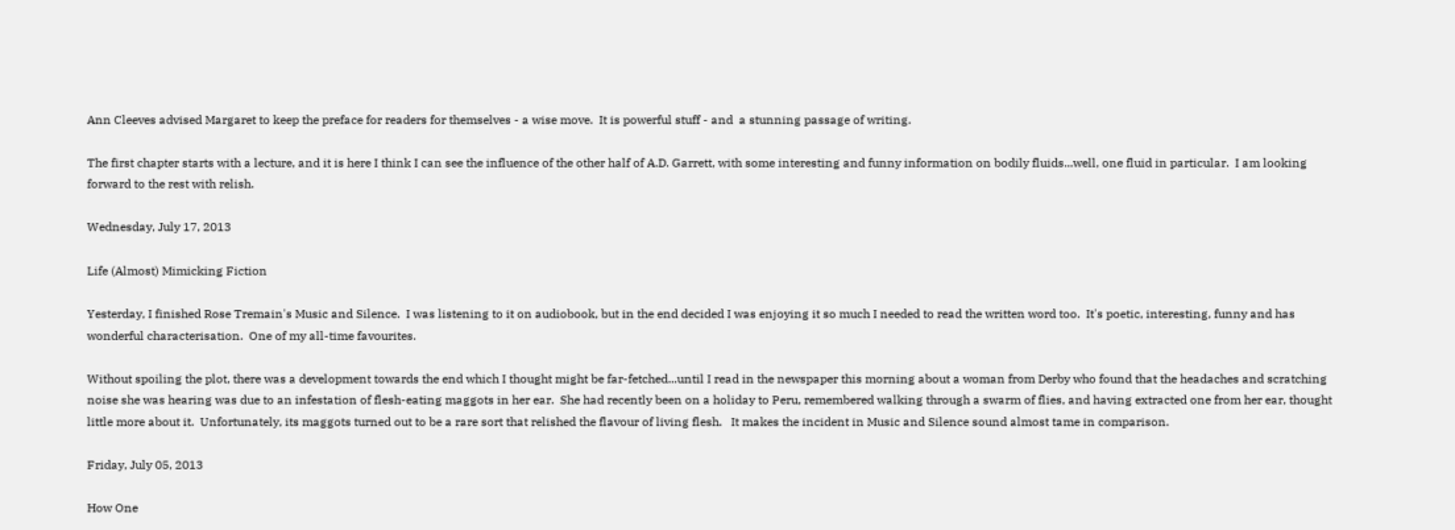Ann Cleeves advised Margaret to keep the preface for readers for themselves - a wise move.  It is powerful stuff - and  a stunning passage of writing.

The first chapter starts with a lecture, and it is here I think I can see the influence of the other half of A.D. Garrett, with some interesting and funny information on bodily fluids...well, one fluid in particular.  I am looking forward to the rest with relish.

Wednesday, July 17, 2013

Life (Almost) Mimicking Fiction

Yesterday, I finished Rose Tremain's Music and Silence.  I was listening to it on audiobook, but in the end decided I was enjoying it so much I needed to read the written word too.  It's poetic, interesting, funny and has wonderful characterisation.  One of my all-time favourites.

Without spoiling the plot, there was a development towards the end which I thought might be far-fetched...until I read in the newspaper this morning about a woman from Derby who found that the headaches and scratching noise she was hearing was due to an infestation of flesh-eating maggots in her ear.  She had recently been on a holiday to Peru, remembered walking through a swarm of flies, and having extracted one from her ear, thought little more about it.  Unfortunately, its maggots turned out to be a rare sort that relished the flavour of living flesh.   It makes the incident in Music and Silence sound almost tame in comparison.

Friday, July 05, 2013

How One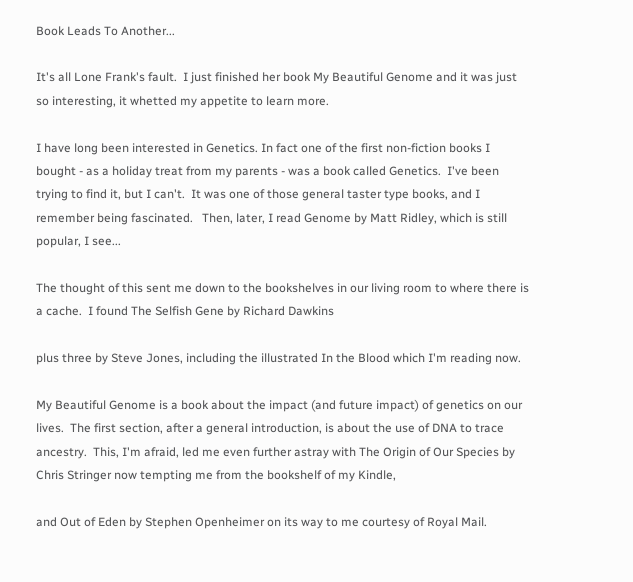Book Leads To Another...

It's all Lone Frank's fault.  I just finished her book My Beautiful Genome and it was just so interesting, it whetted my appetite to learn more.

I have long been interested in Genetics. In fact one of the first non-fiction books I bought - as a holiday treat from my parents - was a book called Genetics.  I've been trying to find it, but I can't.  It was one of those general taster type books, and I remember being fascinated.   Then, later, I read Genome by Matt Ridley, which is still popular, I see...

The thought of this sent me down to the bookshelves in our living room to where there is a cache.  I found The Selfish Gene by Richard Dawkins

plus three by Steve Jones, including the illustrated In the Blood which I'm reading now.

My Beautiful Genome is a book about the impact (and future impact) of genetics on our lives.  The first section, after a general introduction, is about the use of DNA to trace ancestry.  This, I'm afraid, led me even further astray with The Origin of Our Species by Chris Stringer now tempting me from the bookshelf of my Kindle,

and Out of Eden by Stephen Openheimer on its way to me courtesy of Royal Mail.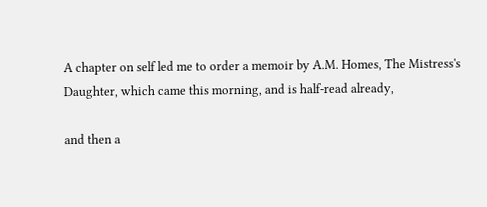A chapter on self led me to order a memoir by A.M. Homes, The Mistress's Daughter, which came this morning, and is half-read already,

and then a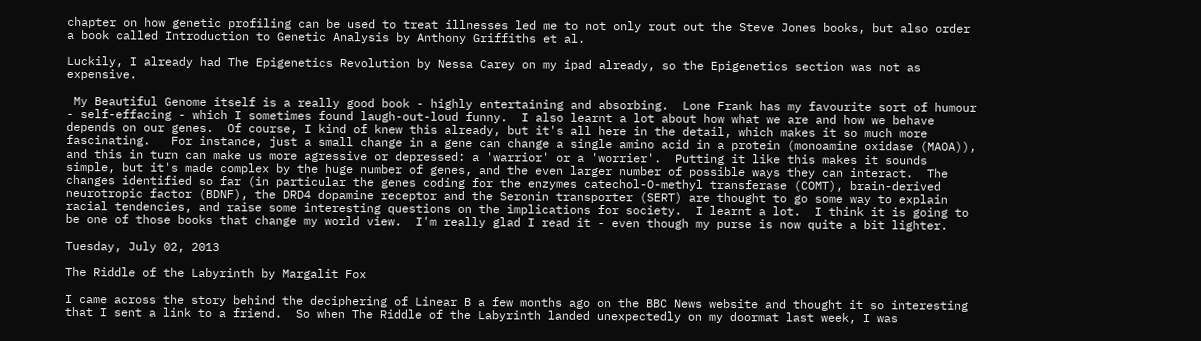chapter on how genetic profiling can be used to treat illnesses led me to not only rout out the Steve Jones books, but also order a book called Introduction to Genetic Analysis by Anthony Griffiths et al.

Luckily, I already had The Epigenetics Revolution by Nessa Carey on my ipad already, so the Epigenetics section was not as expensive.

 My Beautiful Genome itself is a really good book - highly entertaining and absorbing.  Lone Frank has my favourite sort of humour - self-effacing - which I sometimes found laugh-out-loud funny.  I also learnt a lot about how what we are and how we behave depends on our genes.  Of course, I kind of knew this already, but it's all here in the detail, which makes it so much more fascinating.   For instance, just a small change in a gene can change a single amino acid in a protein (monoamine oxidase (MAOA)), and this in turn can make us more agressive or depressed: a 'warrior' or a 'worrier'.  Putting it like this makes it sounds simple, but it's made complex by the huge number of genes, and the even larger number of possible ways they can interact.  The changes identified so far (in particular the genes coding for the enzymes catechol-O-methyl transferase (COMT), brain-derived neurotropic factor (BDNF), the DRD4 dopamine receptor and the Seronin transporter (SERT) are thought to go some way to explain racial tendencies, and raise some interesting questions on the implications for society.  I learnt a lot.  I think it is going to be one of those books that change my world view.  I'm really glad I read it - even though my purse is now quite a bit lighter.

Tuesday, July 02, 2013

The Riddle of the Labyrinth by Margalit Fox

I came across the story behind the deciphering of Linear B a few months ago on the BBC News website and thought it so interesting that I sent a link to a friend.  So when The Riddle of the Labyrinth landed unexpectedly on my doormat last week, I was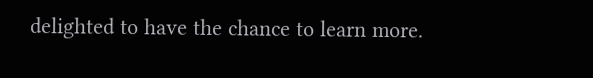delighted to have the chance to learn more.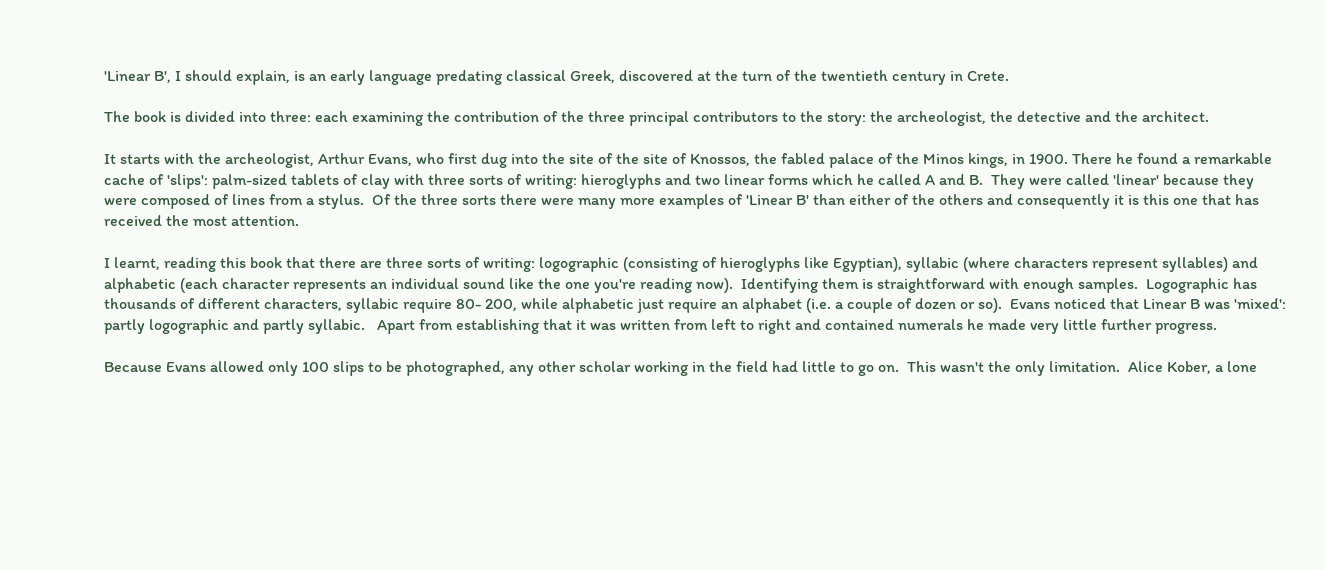'Linear B', I should explain, is an early language predating classical Greek, discovered at the turn of the twentieth century in Crete.

The book is divided into three: each examining the contribution of the three principal contributors to the story: the archeologist, the detective and the architect.

It starts with the archeologist, Arthur Evans, who first dug into the site of the site of Knossos, the fabled palace of the Minos kings, in 1900. There he found a remarkable cache of 'slips': palm-sized tablets of clay with three sorts of writing: hieroglyphs and two linear forms which he called A and B.  They were called 'linear' because they were composed of lines from a stylus.  Of the three sorts there were many more examples of 'Linear B' than either of the others and consequently it is this one that has received the most attention.

I learnt, reading this book that there are three sorts of writing: logographic (consisting of hieroglyphs like Egyptian), syllabic (where characters represent syllables) and alphabetic (each character represents an individual sound like the one you're reading now).  Identifying them is straightforward with enough samples.  Logographic has thousands of different characters, syllabic require 80- 200, while alphabetic just require an alphabet (i.e. a couple of dozen or so).  Evans noticed that Linear B was 'mixed': partly logographic and partly syllabic.   Apart from establishing that it was written from left to right and contained numerals he made very little further progress.

Because Evans allowed only 100 slips to be photographed, any other scholar working in the field had little to go on.  This wasn't the only limitation.  Alice Kober, a lone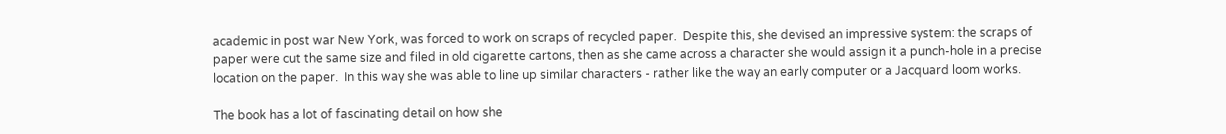academic in post war New York, was forced to work on scraps of recycled paper.  Despite this, she devised an impressive system: the scraps of paper were cut the same size and filed in old cigarette cartons, then as she came across a character she would assign it a punch-hole in a precise location on the paper.  In this way she was able to line up similar characters - rather like the way an early computer or a Jacquard loom works.

The book has a lot of fascinating detail on how she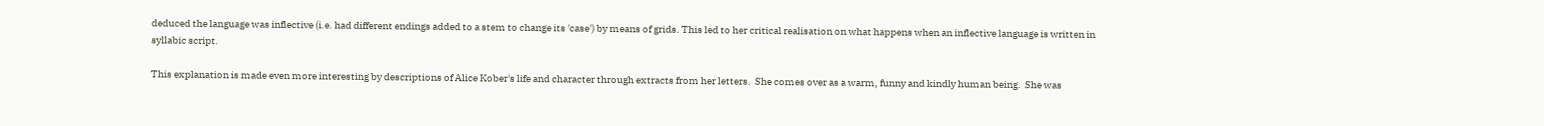deduced the language was inflective (i.e. had different endings added to a stem to change its 'case') by means of grids. This led to her critical realisation on what happens when an inflective language is written in syllabic script.

This explanation is made even more interesting by descriptions of Alice Kober's life and character through extracts from her letters.  She comes over as a warm, funny and kindly human being.  She was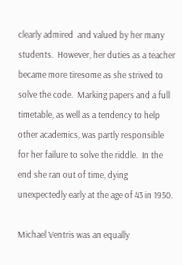clearly admired  and valued by her many students.  However, her duties as a teacher became more tiresome as she strived to solve the code.  Marking papers and a full timetable, as well as a tendency to help other academics, was partly responsible for her failure to solve the riddle.  In the end she ran out of time, dying unexpectedly early at the age of 43 in 1950.

Michael Ventris was an equally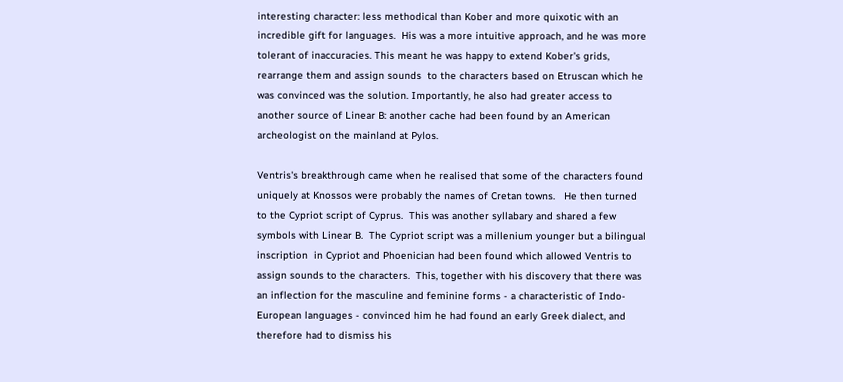interesting character: less methodical than Kober and more quixotic with an incredible gift for languages.  His was a more intuitive approach, and he was more tolerant of inaccuracies. This meant he was happy to extend Kober's grids, rearrange them and assign sounds  to the characters based on Etruscan which he was convinced was the solution. Importantly, he also had greater access to another source of Linear B: another cache had been found by an American archeologist on the mainland at Pylos.

Ventris's breakthrough came when he realised that some of the characters found uniquely at Knossos were probably the names of Cretan towns.   He then turned to the Cypriot script of Cyprus.  This was another syllabary and shared a few symbols with Linear B.  The Cypriot script was a millenium younger but a bilingual inscription  in Cypriot and Phoenician had been found which allowed Ventris to assign sounds to the characters.  This, together with his discovery that there was an inflection for the masculine and feminine forms - a characteristic of Indo-European languages - convinced him he had found an early Greek dialect, and therefore had to dismiss his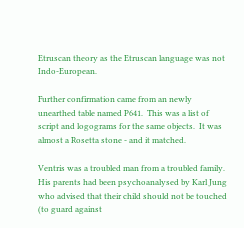Etruscan theory as the Etruscan language was not Indo-European.

Further confirmation came from an newly unearthed table named P641.  This was a list of script and logograms for the same objects.  It was almost a Rosetta stone - and it matched.

Ventris was a troubled man from a troubled family.  His parents had been psychoanalysed by Karl Jung  who advised that their child should not be touched (to guard against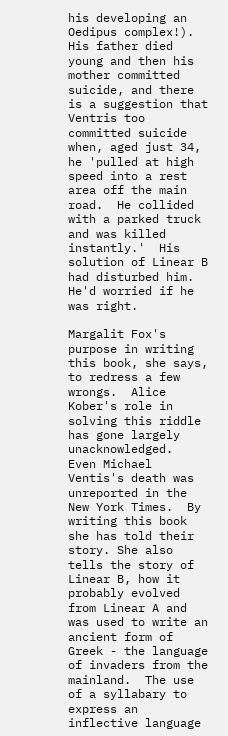his developing an Oedipus complex!).  His father died young and then his mother committed suicide, and there is a suggestion that Ventris too committed suicide when, aged just 34,  he 'pulled at high speed into a rest area off the main road.  He collided with a parked truck and was killed instantly.'  His solution of Linear B had disturbed him.  He'd worried if he was right.

Margalit Fox's purpose in writing this book, she says, to redress a few wrongs.  Alice Kober's role in solving this riddle has gone largely unacknowledged.  Even Michael Ventis's death was unreported in the New York Times.  By writing this book she has told their story. She also tells the story of Linear B, how it probably evolved from Linear A and was used to write an ancient form of Greek - the language of invaders from the mainland.  The use of a syllabary to express an inflective language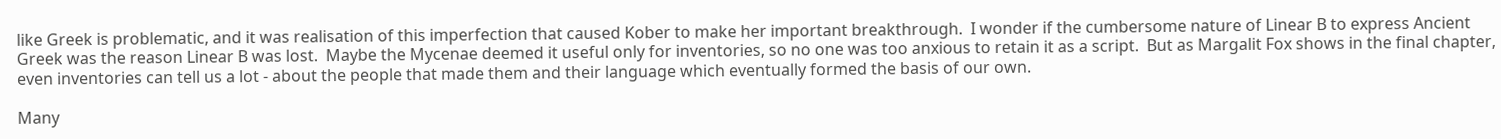like Greek is problematic, and it was realisation of this imperfection that caused Kober to make her important breakthrough.  I wonder if the cumbersome nature of Linear B to express Ancient Greek was the reason Linear B was lost.  Maybe the Mycenae deemed it useful only for inventories, so no one was too anxious to retain it as a script.  But as Margalit Fox shows in the final chapter, even inventories can tell us a lot - about the people that made them and their language which eventually formed the basis of our own.

Many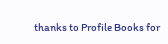thanks to Profile Books for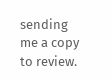sending me a copy to review.